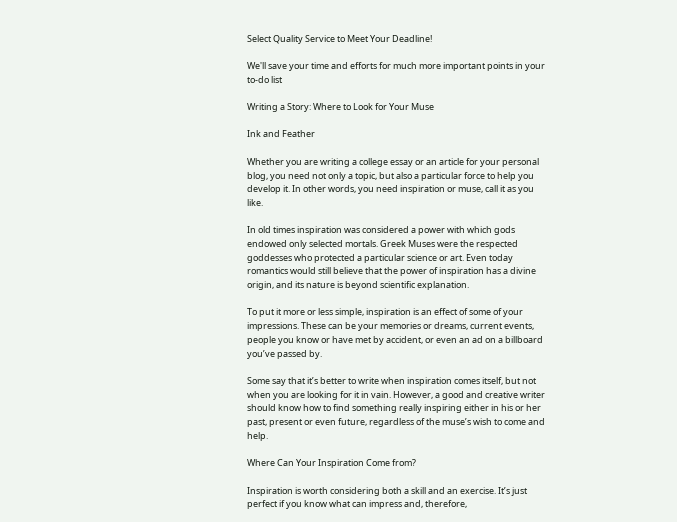Select Quality Service to Meet Your Deadline!

We'll save your time and efforts for much more important points in your to-do list

Writing a Story: Where to Look for Your Muse

Ink and Feather

Whether you are writing a college essay or an article for your personal blog, you need not only a topic, but also a particular force to help you develop it. In other words, you need inspiration or muse, call it as you like.

In old times inspiration was considered a power with which gods endowed only selected mortals. Greek Muses were the respected goddesses who protected a particular science or art. Even today romantics would still believe that the power of inspiration has a divine origin, and its nature is beyond scientific explanation.

To put it more or less simple, inspiration is an effect of some of your impressions. These can be your memories or dreams, current events, people you know or have met by accident, or even an ad on a billboard you’ve passed by.

Some say that it’s better to write when inspiration comes itself, but not when you are looking for it in vain. However, a good and creative writer should know how to find something really inspiring either in his or her past, present or even future, regardless of the muse’s wish to come and help.

Where Can Your Inspiration Come from?

Inspiration is worth considering both a skill and an exercise. It’s just perfect if you know what can impress and, therefore,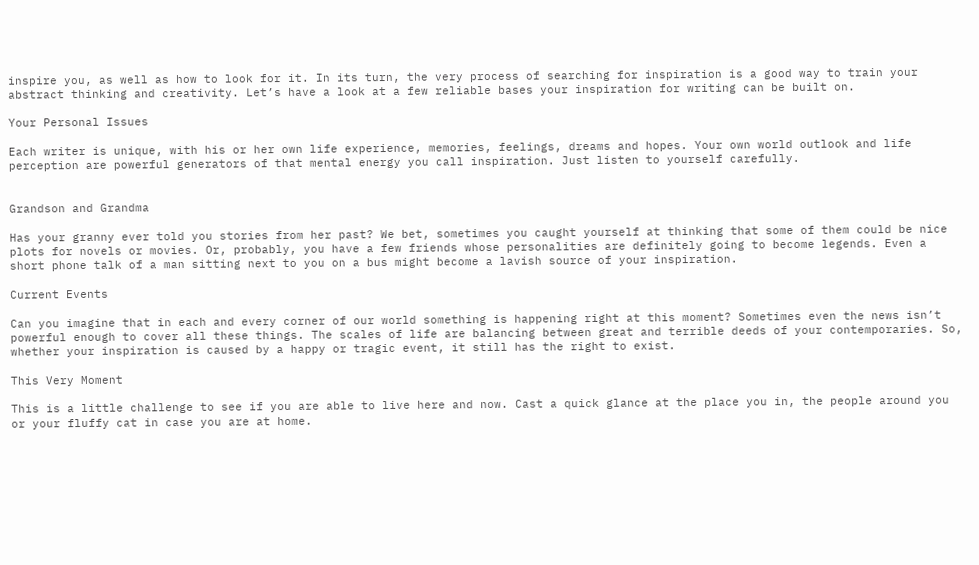inspire you, as well as how to look for it. In its turn, the very process of searching for inspiration is a good way to train your abstract thinking and creativity. Let’s have a look at a few reliable bases your inspiration for writing can be built on.

Your Personal Issues

Each writer is unique, with his or her own life experience, memories, feelings, dreams and hopes. Your own world outlook and life perception are powerful generators of that mental energy you call inspiration. Just listen to yourself carefully.


Grandson and Grandma

Has your granny ever told you stories from her past? We bet, sometimes you caught yourself at thinking that some of them could be nice plots for novels or movies. Or, probably, you have a few friends whose personalities are definitely going to become legends. Even a short phone talk of a man sitting next to you on a bus might become a lavish source of your inspiration.

Current Events

Can you imagine that in each and every corner of our world something is happening right at this moment? Sometimes even the news isn’t powerful enough to cover all these things. The scales of life are balancing between great and terrible deeds of your contemporaries. So, whether your inspiration is caused by a happy or tragic event, it still has the right to exist.

This Very Moment

This is a little challenge to see if you are able to live here and now. Cast a quick glance at the place you in, the people around you or your fluffy cat in case you are at home.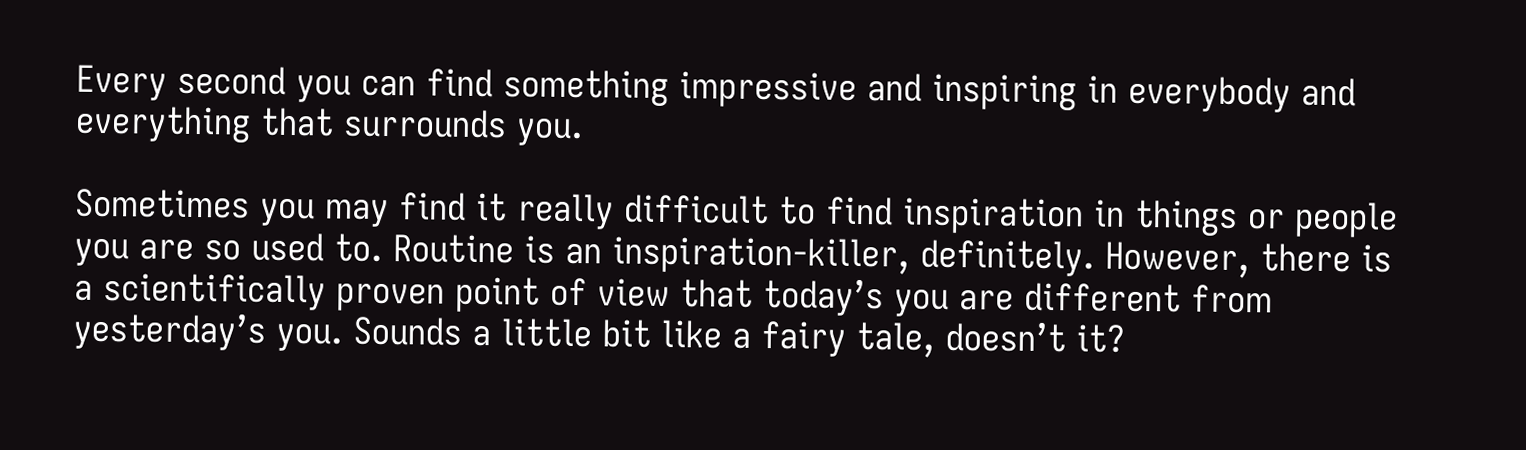Every second you can find something impressive and inspiring in everybody and everything that surrounds you.

Sometimes you may find it really difficult to find inspiration in things or people you are so used to. Routine is an inspiration-killer, definitely. However, there is a scientifically proven point of view that today’s you are different from yesterday’s you. Sounds a little bit like a fairy tale, doesn’t it?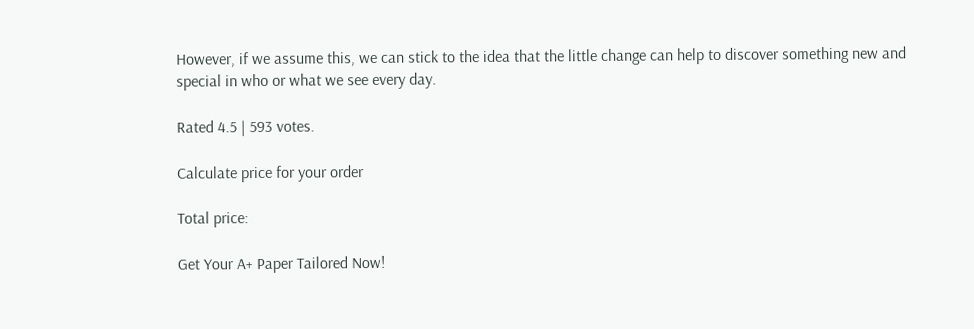However, if we assume this, we can stick to the idea that the little change can help to discover something new and special in who or what we see every day.

Rated 4.5 | 593 votes.

Calculate price for your order

Total price:

Get Your A+ Paper Tailored Now!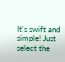It's swift and simple! Just select the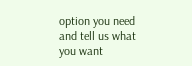option you need and tell us what you want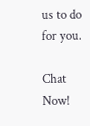us to do for you.

Chat Now!